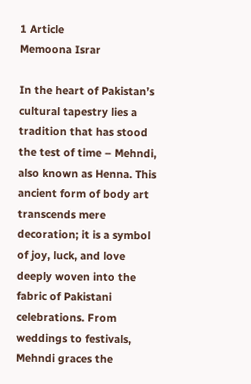1 Article
Memoona Israr

In the heart of Pakistan’s cultural tapestry lies a tradition that has stood the test of time – Mehndi, also known as Henna. This ancient form of body art transcends mere decoration; it is a symbol of joy, luck, and love deeply woven into the fabric of Pakistani celebrations. From weddings to festivals, Mehndi graces the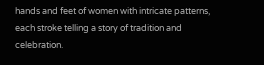hands and feet of women with intricate patterns, each stroke telling a story of tradition and celebration.